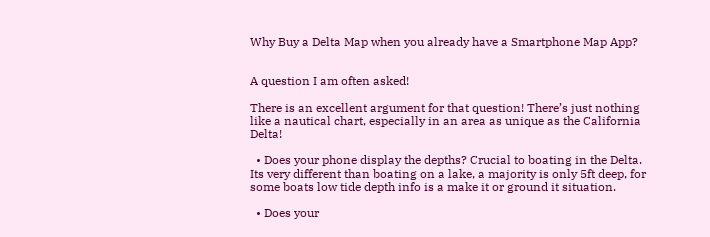Why Buy a Delta Map when you already have a Smartphone Map App?


A question I am often asked!

There is an excellent argument for that question! There’s just nothing like a nautical chart, especially in an area as unique as the California Delta!

  • Does your phone display the depths? Crucial to boating in the Delta. Its very different than boating on a lake, a majority is only 5ft deep, for some boats low tide depth info is a make it or ground it situation.

  • Does your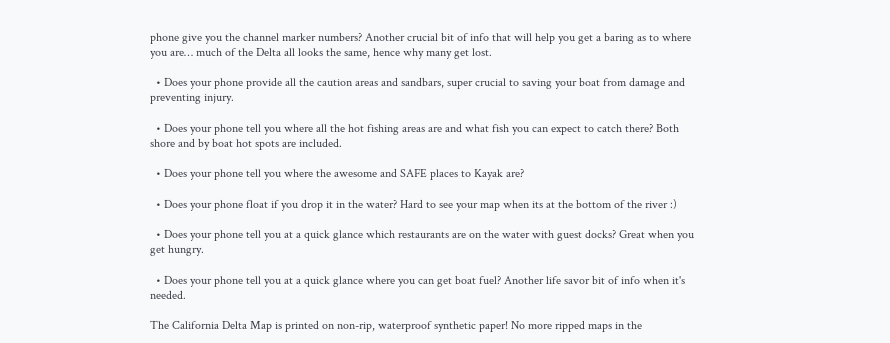phone give you the channel marker numbers? Another crucial bit of info that will help you get a baring as to where you are… much of the Delta all looks the same, hence why many get lost.

  • Does your phone provide all the caution areas and sandbars, super crucial to saving your boat from damage and preventing injury.

  • Does your phone tell you where all the hot fishing areas are and what fish you can expect to catch there? Both shore and by boat hot spots are included.

  • Does your phone tell you where the awesome and SAFE places to Kayak are?

  • Does your phone float if you drop it in the water? Hard to see your map when its at the bottom of the river :)

  • Does your phone tell you at a quick glance which restaurants are on the water with guest docks? Great when you get hungry.

  • Does your phone tell you at a quick glance where you can get boat fuel? Another life savor bit of info when it's needed.

The California Delta Map is printed on non-rip, waterproof synthetic paper! No more ripped maps in the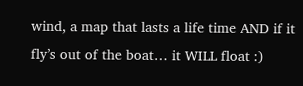wind, a map that lasts a life time AND if it fly’s out of the boat… it WILL float :)